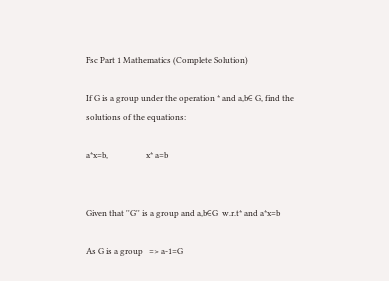Fsc Part 1 Mathematics (Complete Solution)

If G is a group under the operation * and a,b∈ G, find the solutions of the equations:

a*x=b,                   x* a=b


Given that ''G'' is a group and a,b∈G  w.r.t* and a*x=b

As G is a group   => a-1=G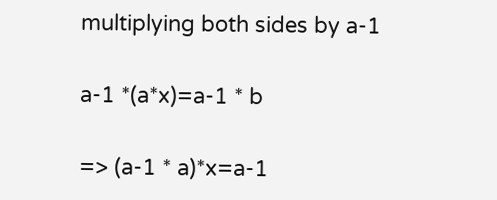multiplying both sides by a-1

a-1 *(a*x)=a-1 * b

=> (a-1 * a)*x=a-1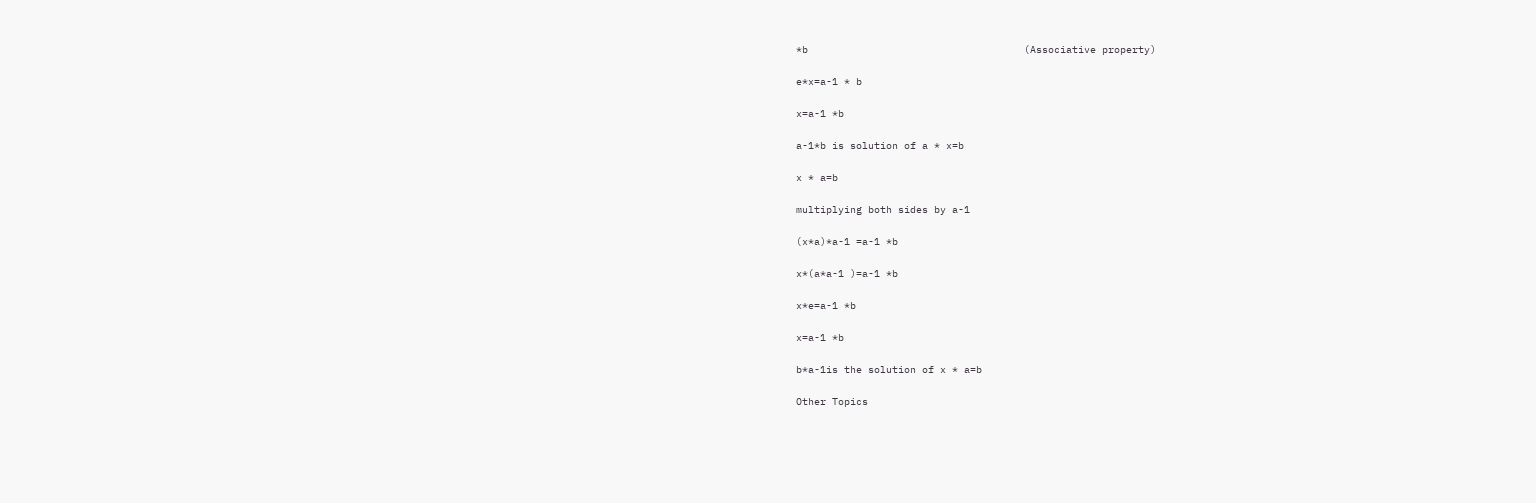*b                                    (Associative property)

e*x=a-1 * b

x=a-1 *b

a-1*b is solution of a * x=b

x * a=b

multiplying both sides by a-1

(x*a)*a-1 =a-1 *b

x*(a*a-1 )=a-1 *b

x*e=a-1 *b

x=a-1 *b

b*a-1is the solution of x * a=b

Other Topics